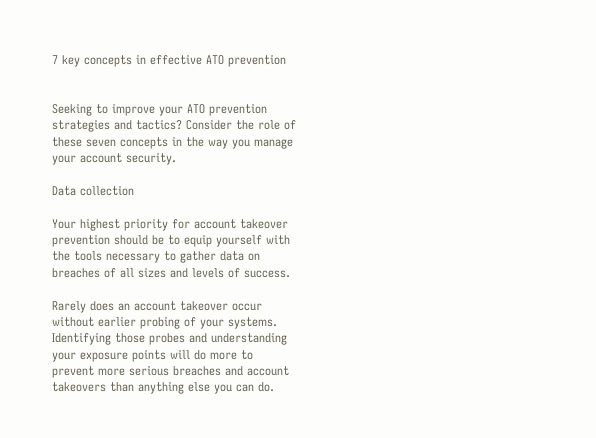7 key concepts in effective ATO prevention


Seeking to improve your ATO prevention strategies and tactics? Consider the role of these seven concepts in the way you manage your account security.

Data collection

Your highest priority for account takeover prevention should be to equip yourself with the tools necessary to gather data on breaches of all sizes and levels of success.

Rarely does an account takeover occur without earlier probing of your systems. Identifying those probes and understanding your exposure points will do more to prevent more serious breaches and account takeovers than anything else you can do.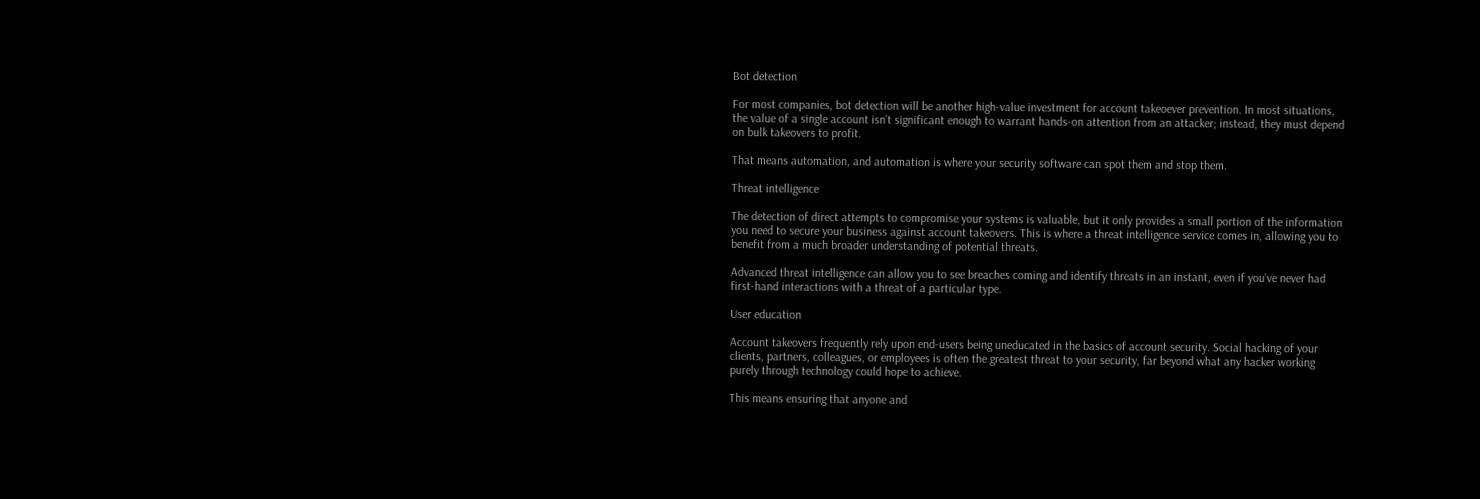Bot detection

For most companies, bot detection will be another high-value investment for account takeoever prevention. In most situations, the value of a single account isn’t significant enough to warrant hands-on attention from an attacker; instead, they must depend on bulk takeovers to profit.

That means automation, and automation is where your security software can spot them and stop them.

Threat intelligence

The detection of direct attempts to compromise your systems is valuable, but it only provides a small portion of the information you need to secure your business against account takeovers. This is where a threat intelligence service comes in, allowing you to benefit from a much broader understanding of potential threats.

Advanced threat intelligence can allow you to see breaches coming and identify threats in an instant, even if you’ve never had first-hand interactions with a threat of a particular type.

User education

Account takeovers frequently rely upon end-users being uneducated in the basics of account security. Social hacking of your clients, partners, colleagues, or employees is often the greatest threat to your security, far beyond what any hacker working purely through technology could hope to achieve.

This means ensuring that anyone and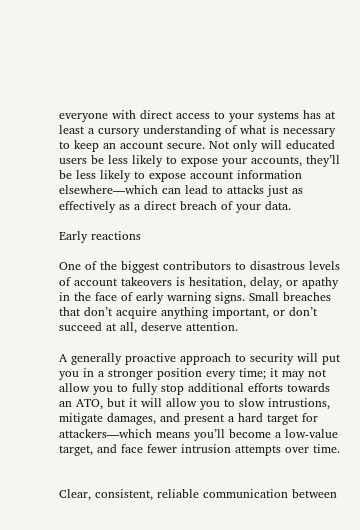everyone with direct access to your systems has at least a cursory understanding of what is necessary to keep an account secure. Not only will educated users be less likely to expose your accounts, they’ll be less likely to expose account information elsewhere—which can lead to attacks just as effectively as a direct breach of your data.

Early reactions

One of the biggest contributors to disastrous levels of account takeovers is hesitation, delay, or apathy in the face of early warning signs. Small breaches that don’t acquire anything important, or don’t succeed at all, deserve attention.

A generally proactive approach to security will put you in a stronger position every time; it may not allow you to fully stop additional efforts towards an ATO, but it will allow you to slow intrustions, mitigate damages, and present a hard target for attackers—which means you’ll become a low-value target, and face fewer intrusion attempts over time.


Clear, consistent, reliable communication between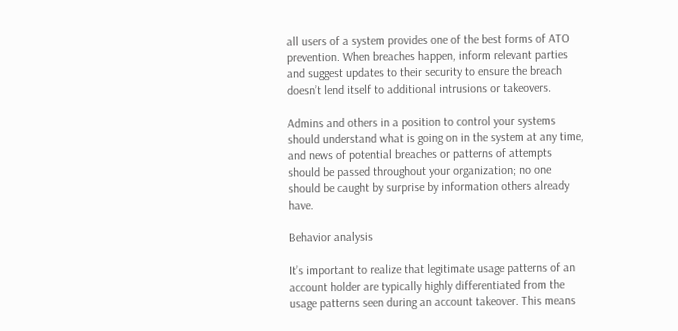all users of a system provides one of the best forms of ATO prevention. When breaches happen, inform relevant parties and suggest updates to their security to ensure the breach doesn’t lend itself to additional intrusions or takeovers.

Admins and others in a position to control your systems should understand what is going on in the system at any time, and news of potential breaches or patterns of attempts should be passed throughout your organization; no one should be caught by surprise by information others already have.

Behavior analysis

It’s important to realize that legitimate usage patterns of an account holder are typically highly differentiated from the usage patterns seen during an account takeover. This means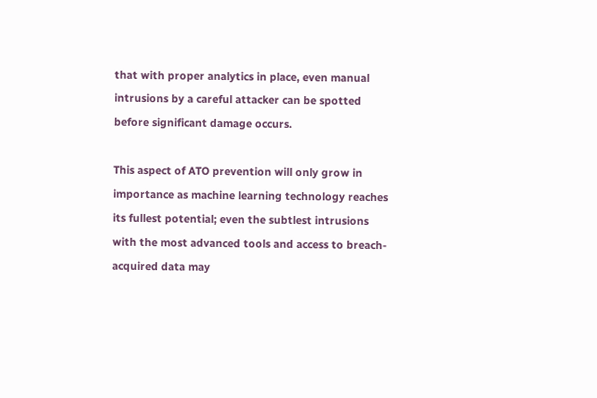that with proper analytics in place, even manual intrusions by a careful attacker can be spotted before significant damage occurs.

This aspect of ATO prevention will only grow in importance as machine learning technology reaches its fullest potential; even the subtlest intrusions with the most advanced tools and access to breach-acquired data may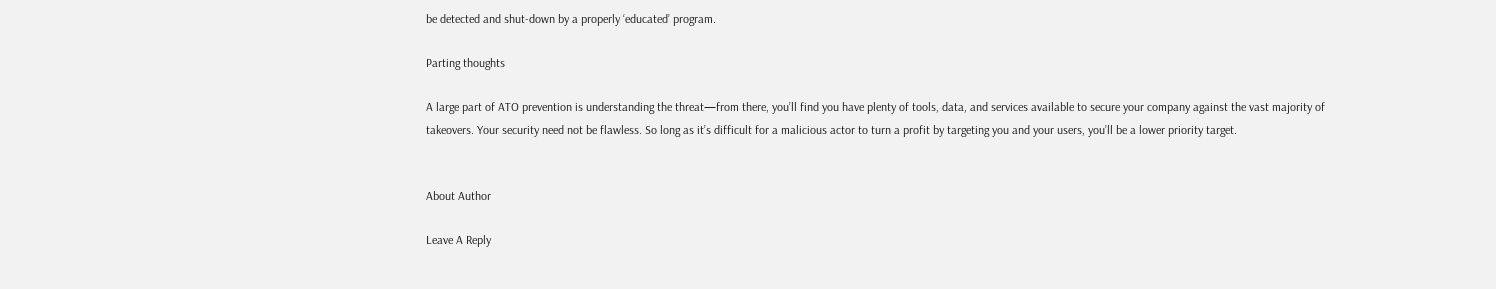be detected and shut-down by a properly ‘educated’ program.

Parting thoughts

A large part of ATO prevention is understanding the threat—from there, you’ll find you have plenty of tools, data, and services available to secure your company against the vast majority of takeovers. Your security need not be flawless. So long as it’s difficult for a malicious actor to turn a profit by targeting you and your users, you’ll be a lower priority target.


About Author

Leave A Reply